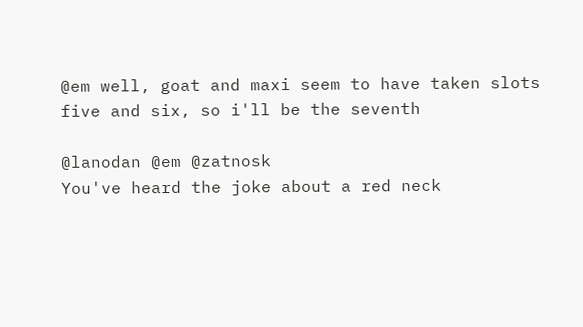@em well, goat and maxi seem to have taken slots five and six, so i'll be the seventh

@lanodan @em @zatnosk
You've heard the joke about a red neck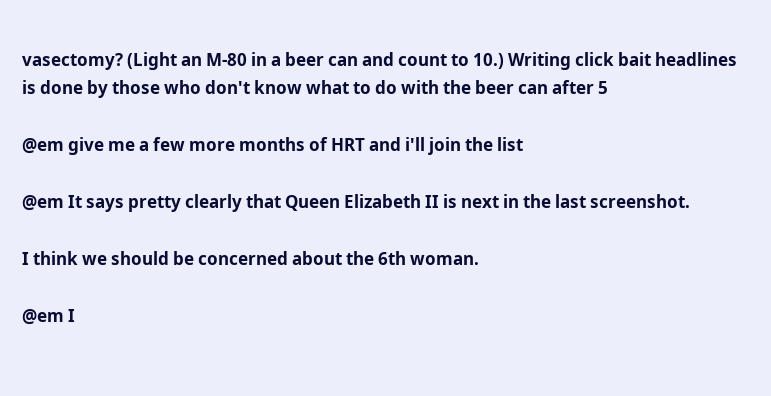vasectomy? (Light an M-80 in a beer can and count to 10.) Writing click bait headlines is done by those who don't know what to do with the beer can after 5

@em give me a few more months of HRT and i'll join the list

@em It says pretty clearly that Queen Elizabeth II is next in the last screenshot.

I think we should be concerned about the 6th woman.

@em I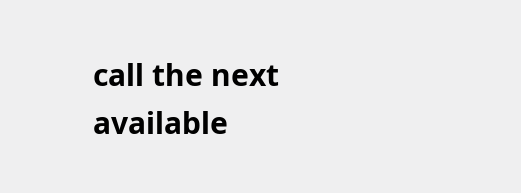call the next available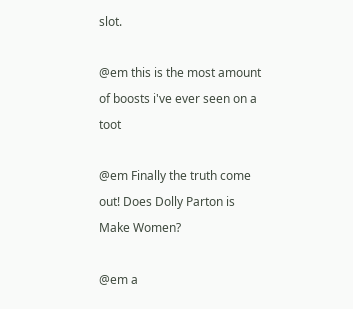slot.

@em this is the most amount of boosts i've ever seen on a toot

@em Finally the truth come out! Does Dolly Parton is Make Women?

@em a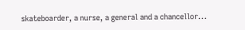skateboarder, a nurse, a general and a chancellor...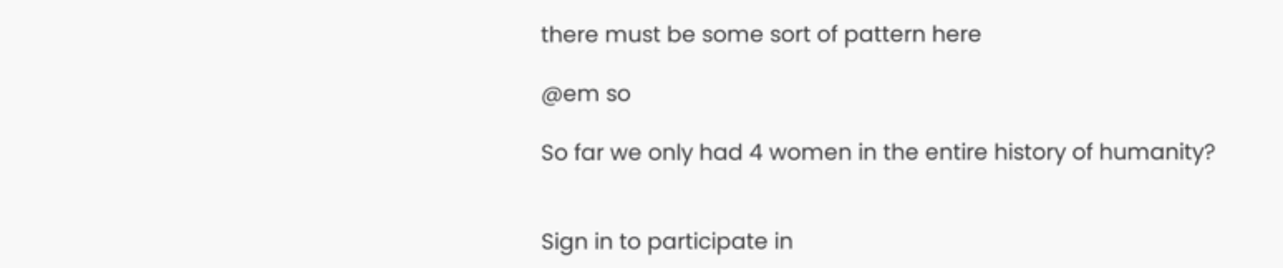there must be some sort of pattern here

@em so

So far we only had 4 women in the entire history of humanity?


Sign in to participate in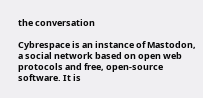the conversation

Cybrespace is an instance of Mastodon, a social network based on open web protocols and free, open-source software. It is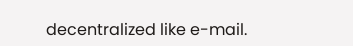decentralized like e-mail.